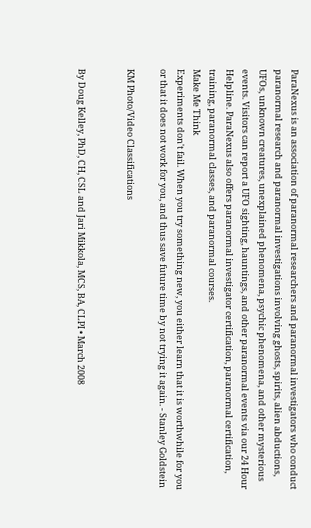ParaNexus is an association of paranormal researchers and paranormal investigators who conduct paranormal research and paranormal investigations involving ghosts, spirits, alien abductions, UFOs, unknown creatures, unexplained phenomena, psychic phenomena, and other mysterious events. Visitors can report a UFO sighting, hauntings, and other paranormal events via our 24 Hour Helpline. ParaNexus also offers paranormal investigator certification, paranormal certification, training, paranormal classes, and paranormal courses.
Make Me Think
Experiments don't fail. When you try something new, you either learn that it is worthwhile for you or that it does not work for you, and thus save future time by not trying it again. - Stanley Goldstein

KM Photo/Video Classifications


By Doug Kelley, PhD, CH, CSL and Jari Mikkola, MCS, BA, CLPI • March 2008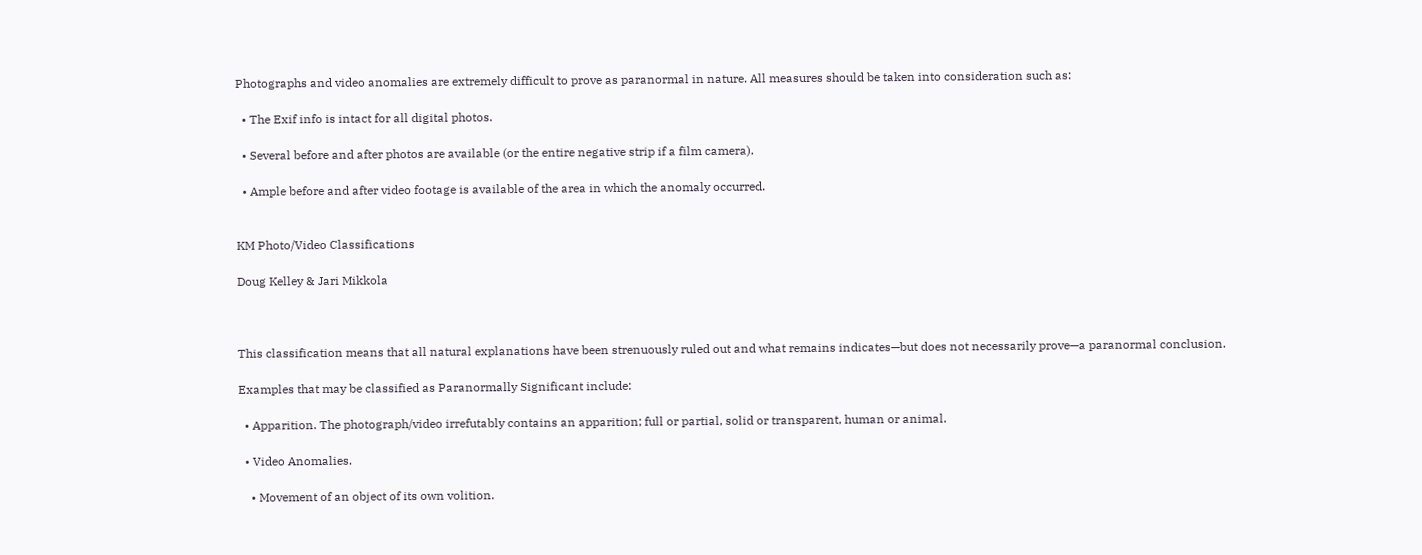Photographs and video anomalies are extremely difficult to prove as paranormal in nature. All measures should be taken into consideration such as:

  • The Exif info is intact for all digital photos.

  • Several before and after photos are available (or the entire negative strip if a film camera).

  • Ample before and after video footage is available of the area in which the anomaly occurred.


KM Photo/Video Classifications

Doug Kelley & Jari Mikkola



This classification means that all natural explanations have been strenuously ruled out and what remains indicates—but does not necessarily prove—a paranormal conclusion.

Examples that may be classified as Paranormally Significant include:

  • Apparition. The photograph/video irrefutably contains an apparition; full or partial, solid or transparent, human or animal.

  • Video Anomalies.

    • Movement of an object of its own volition.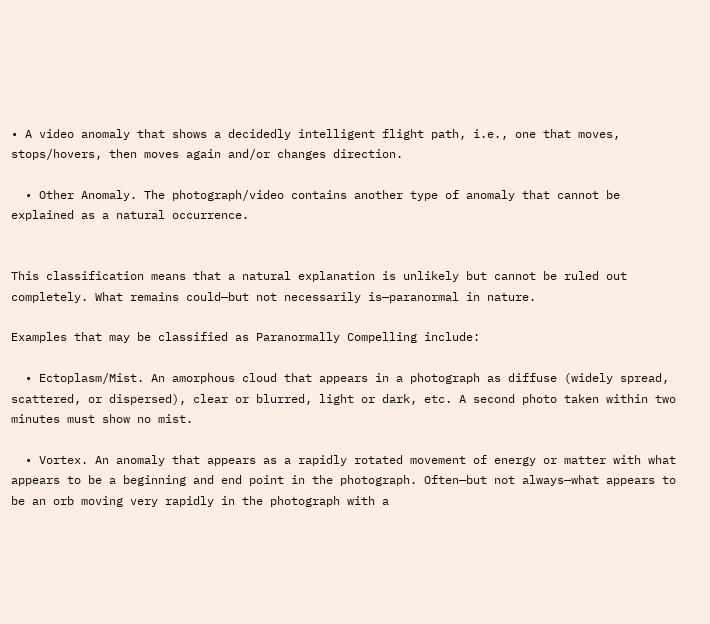• A video anomaly that shows a decidedly intelligent flight path, i.e., one that moves, stops/hovers, then moves again and/or changes direction.

  • Other Anomaly. The photograph/video contains another type of anomaly that cannot be explained as a natural occurrence.


This classification means that a natural explanation is unlikely but cannot be ruled out completely. What remains could—but not necessarily is—paranormal in nature.

Examples that may be classified as Paranormally Compelling include:

  • Ectoplasm/Mist. An amorphous cloud that appears in a photograph as diffuse (widely spread, scattered, or dispersed), clear or blurred, light or dark, etc. A second photo taken within two minutes must show no mist.

  • Vortex. An anomaly that appears as a rapidly rotated movement of energy or matter with what appears to be a beginning and end point in the photograph. Often—but not always—what appears to be an orb moving very rapidly in the photograph with a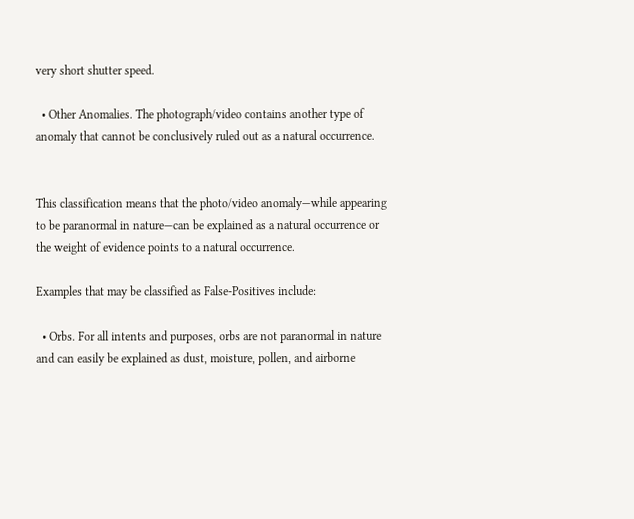very short shutter speed.

  • Other Anomalies. The photograph/video contains another type of anomaly that cannot be conclusively ruled out as a natural occurrence.


This classification means that the photo/video anomaly—while appearing to be paranormal in nature—can be explained as a natural occurrence or the weight of evidence points to a natural occurrence.

Examples that may be classified as False-Positives include:

  • Orbs. For all intents and purposes, orbs are not paranormal in nature and can easily be explained as dust, moisture, pollen, and airborne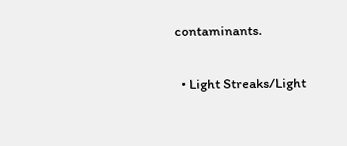contaminants.

  • Light Streaks/Light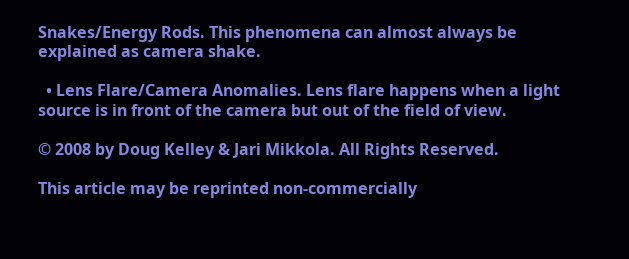Snakes/Energy Rods. This phenomena can almost always be explained as camera shake.

  • Lens Flare/Camera Anomalies. Lens flare happens when a light source is in front of the camera but out of the field of view.

© 2008 by Doug Kelley & Jari Mikkola. All Rights Reserved.

This article may be reprinted non-commercially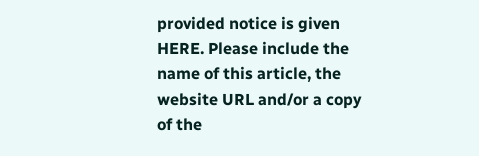provided notice is given HERE. Please include the name of this article, the website URL and/or a copy of the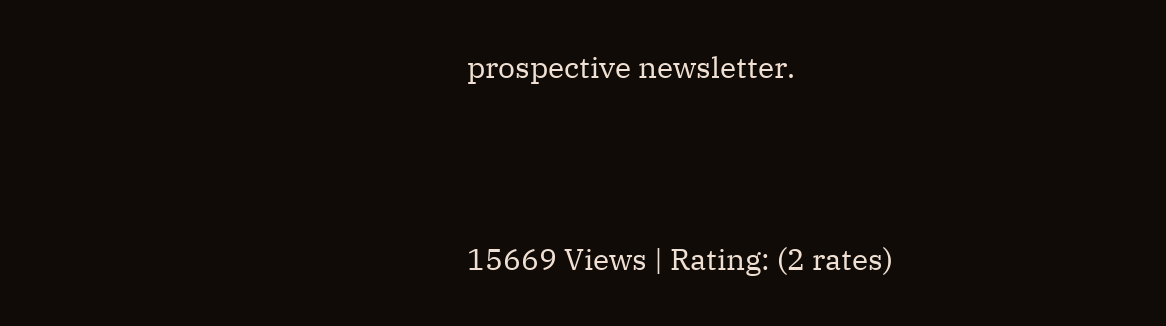prospective newsletter.



15669 Views | Rating: (2 rates)